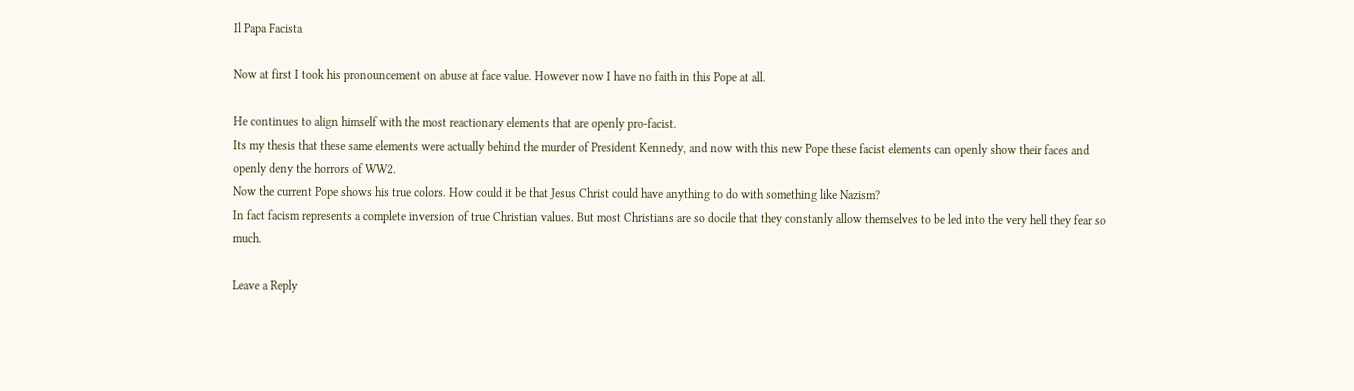Il Papa Facista

Now at first I took his pronouncement on abuse at face value. However now I have no faith in this Pope at all.

He continues to align himself with the most reactionary elements that are openly pro-facist.
Its my thesis that these same elements were actually behind the murder of President Kennedy, and now with this new Pope these facist elements can openly show their faces and openly deny the horrors of WW2.
Now the current Pope shows his true colors. How could it be that Jesus Christ could have anything to do with something like Nazism?
In fact facism represents a complete inversion of true Christian values. But most Christians are so docile that they constanly allow themselves to be led into the very hell they fear so much.

Leave a Reply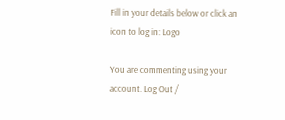Fill in your details below or click an icon to log in: Logo

You are commenting using your account. Log Out /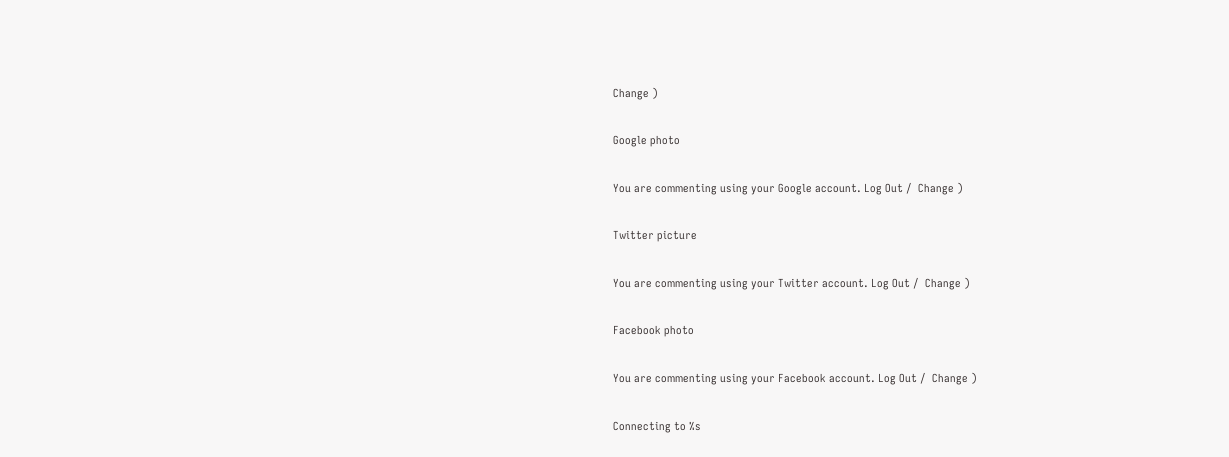Change )

Google photo

You are commenting using your Google account. Log Out /  Change )

Twitter picture

You are commenting using your Twitter account. Log Out /  Change )

Facebook photo

You are commenting using your Facebook account. Log Out /  Change )

Connecting to %s